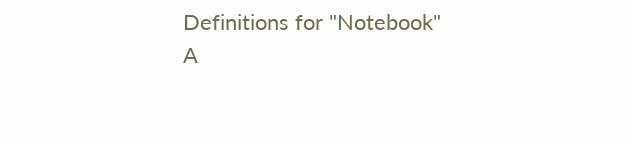Definitions for "Notebook"
A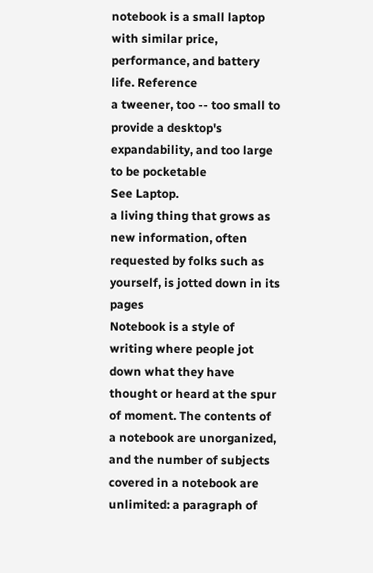notebook is a small laptop with similar price, performance, and battery life. Reference
a tweener, too -- too small to provide a desktop's expandability, and too large to be pocketable
See Laptop.
a living thing that grows as new information, often requested by folks such as yourself, is jotted down in its pages
Notebook is a style of writing where people jot down what they have thought or heard at the spur of moment. The contents of a notebook are unorganized, and the number of subjects covered in a notebook are unlimited: a paragraph of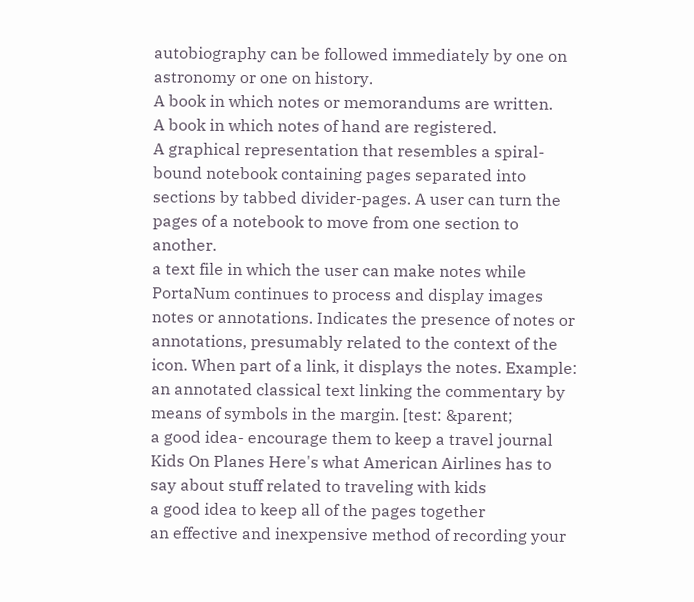autobiography can be followed immediately by one on astronomy or one on history.
A book in which notes or memorandums are written.
A book in which notes of hand are registered.
A graphical representation that resembles a spiral-bound notebook containing pages separated into sections by tabbed divider-pages. A user can turn the pages of a notebook to move from one section to another.
a text file in which the user can make notes while PortaNum continues to process and display images
notes or annotations. Indicates the presence of notes or annotations, presumably related to the context of the icon. When part of a link, it displays the notes. Example: an annotated classical text linking the commentary by means of symbols in the margin. [test: &parent;
a good idea- encourage them to keep a travel journal Kids On Planes Here's what American Airlines has to say about stuff related to traveling with kids
a good idea to keep all of the pages together
an effective and inexpensive method of recording your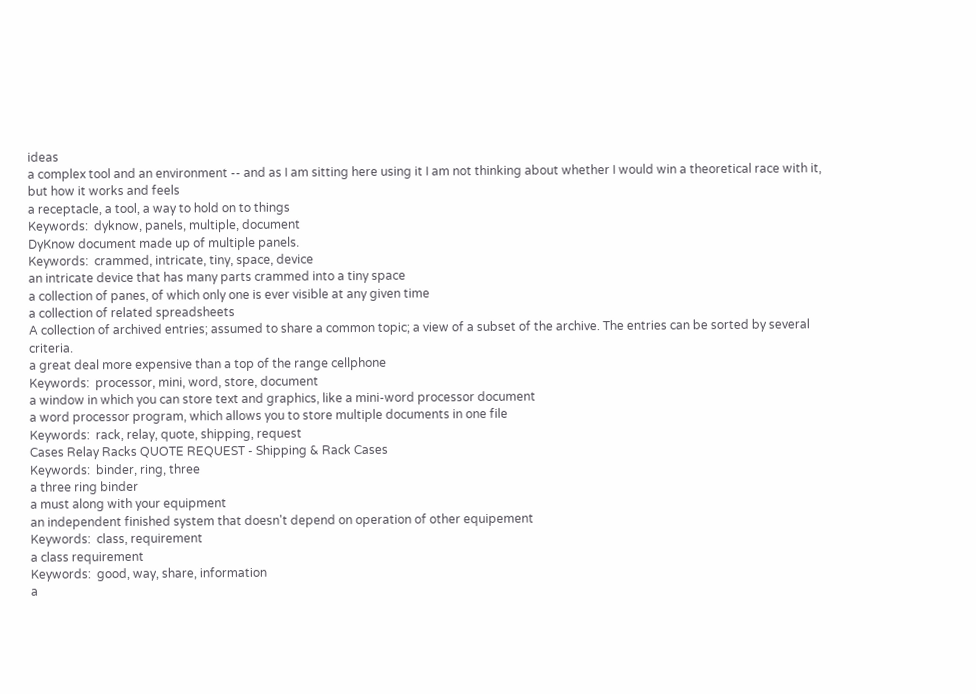ideas
a complex tool and an environment -- and as I am sitting here using it I am not thinking about whether I would win a theoretical race with it, but how it works and feels
a receptacle, a tool, a way to hold on to things
Keywords:  dyknow, panels, multiple, document
DyKnow document made up of multiple panels.
Keywords:  crammed, intricate, tiny, space, device
an intricate device that has many parts crammed into a tiny space
a collection of panes, of which only one is ever visible at any given time
a collection of related spreadsheets
A collection of archived entries; assumed to share a common topic; a view of a subset of the archive. The entries can be sorted by several criteria.
a great deal more expensive than a top of the range cellphone
Keywords:  processor, mini, word, store, document
a window in which you can store text and graphics, like a mini-word processor document
a word processor program, which allows you to store multiple documents in one file
Keywords:  rack, relay, quote, shipping, request
Cases Relay Racks QUOTE REQUEST - Shipping & Rack Cases
Keywords:  binder, ring, three
a three ring binder
a must along with your equipment
an independent finished system that doesn't depend on operation of other equipement
Keywords:  class, requirement
a class requirement
Keywords:  good, way, share, information
a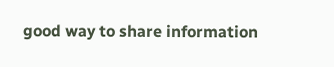good way to share information